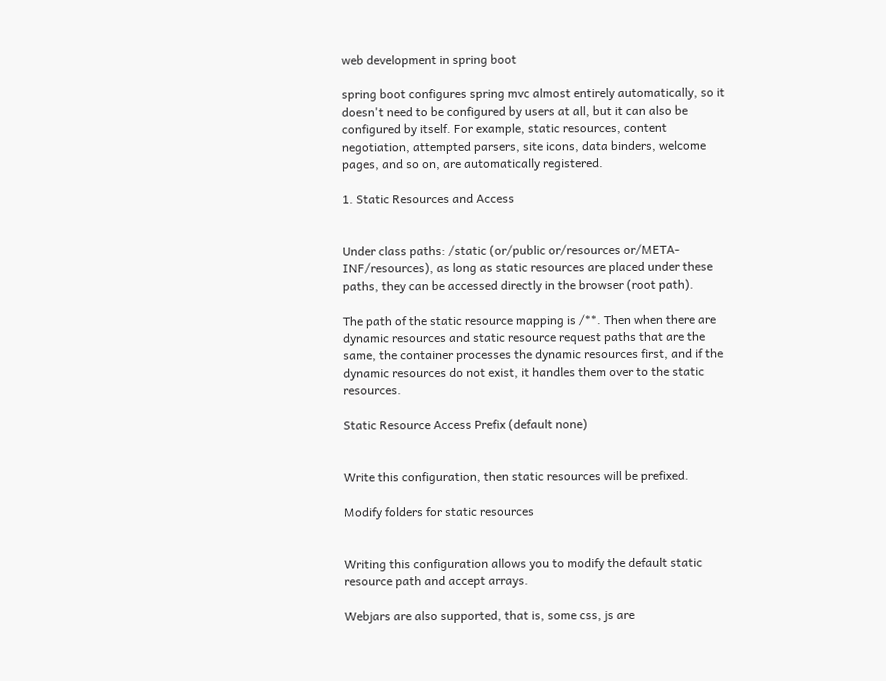web development in spring boot

spring boot configures spring mvc almost entirely automatically, so it doesn't need to be configured by users at all, but it can also be configured by itself. For example, static resources, content negotiation, attempted parsers, site icons, data binders, welcome pages, and so on, are automatically registered.

1. Static Resources and Access


Under class paths: /static (or/public or/resources or/META-INF/resources), as long as static resources are placed under these paths, they can be accessed directly in the browser (root path).

The path of the static resource mapping is /**. Then when there are dynamic resources and static resource request paths that are the same, the container processes the dynamic resources first, and if the dynamic resources do not exist, it handles them over to the static resources.

Static Resource Access Prefix (default none)


Write this configuration, then static resources will be prefixed.

Modify folders for static resources


Writing this configuration allows you to modify the default static resource path and accept arrays.

Webjars are also supported, that is, some css, js are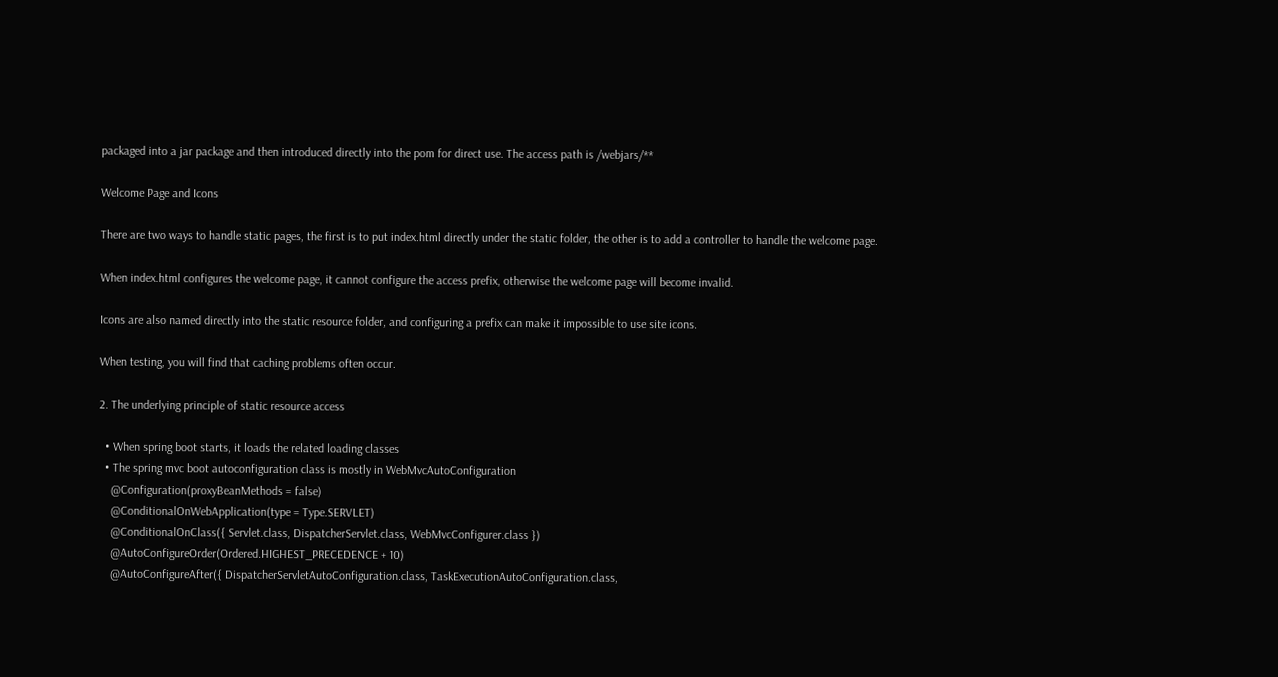packaged into a jar package and then introduced directly into the pom for direct use. The access path is /webjars/**

Welcome Page and Icons

There are two ways to handle static pages, the first is to put index.html directly under the static folder, the other is to add a controller to handle the welcome page.

When index.html configures the welcome page, it cannot configure the access prefix, otherwise the welcome page will become invalid.

Icons are also named directly into the static resource folder, and configuring a prefix can make it impossible to use site icons.

When testing, you will find that caching problems often occur.

2. The underlying principle of static resource access

  • When spring boot starts, it loads the related loading classes
  • The spring mvc boot autoconfiguration class is mostly in WebMvcAutoConfiguration
    @Configuration(proxyBeanMethods = false)
    @ConditionalOnWebApplication(type = Type.SERVLET)
    @ConditionalOnClass({ Servlet.class, DispatcherServlet.class, WebMvcConfigurer.class })
    @AutoConfigureOrder(Ordered.HIGHEST_PRECEDENCE + 10)
    @AutoConfigureAfter({ DispatcherServletAutoConfiguration.class, TaskExecutionAutoConfiguration.class,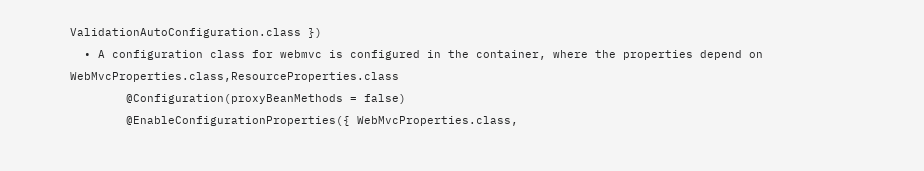ValidationAutoConfiguration.class })
  • A configuration class for webmvc is configured in the container, where the properties depend on WebMvcProperties.class,ResourceProperties.class
        @Configuration(proxyBeanMethods = false)
        @EnableConfigurationProperties({ WebMvcProperties.class,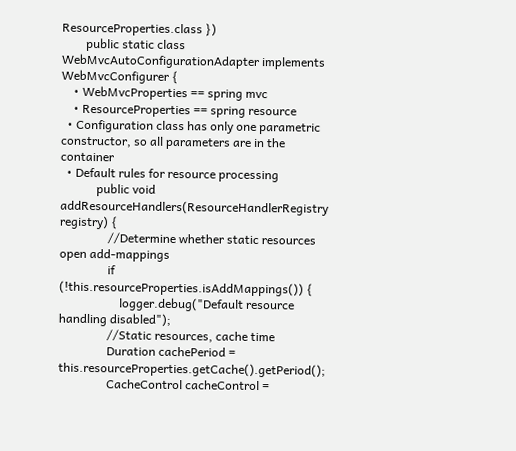ResourceProperties.class })
        public static class WebMvcAutoConfigurationAdapter implements WebMvcConfigurer {
    • WebMvcProperties == spring mvc
    • ResourceProperties == spring resource
  • Configuration class has only one parametric constructor, so all parameters are in the container
  • Default rules for resource processing
            public void addResourceHandlers(ResourceHandlerRegistry registry) {
                //Determine whether static resources open add-mappings
                if (!this.resourceProperties.isAddMappings()) {
                    logger.debug("Default resource handling disabled");
                //Static resources, cache time
                Duration cachePeriod = this.resourceProperties.getCache().getPeriod();
                CacheControl cacheControl =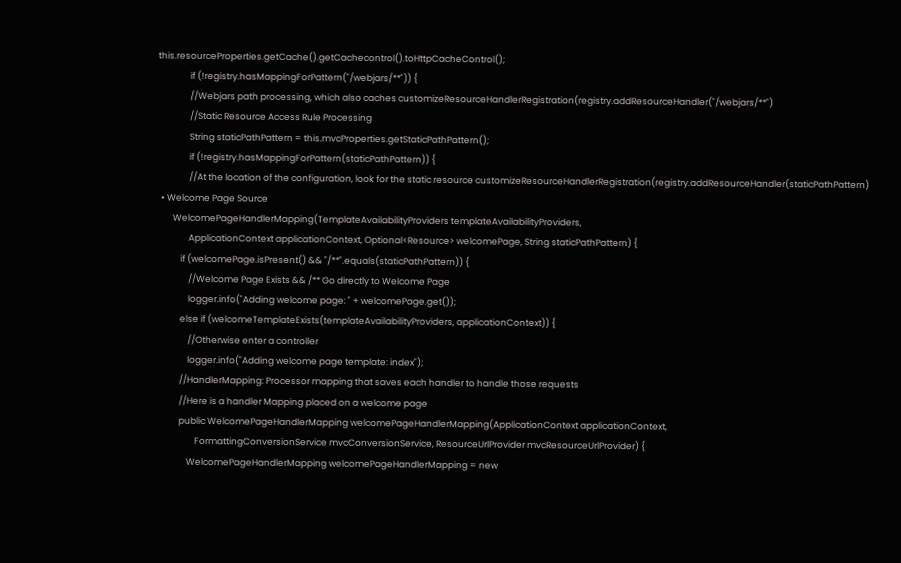this.resourceProperties.getCache().getCachecontrol().toHttpCacheControl();
                if (!registry.hasMappingForPattern("/webjars/**")) {
                //Webjars path processing, which also caches customizeResourceHandlerRegistration(registry.addResourceHandler("/webjars/**")
                //Static Resource Access Rule Processing
                String staticPathPattern = this.mvcProperties.getStaticPathPattern();
                if (!registry.hasMappingForPattern(staticPathPattern)) {
                //At the location of the configuration, look for the static resource customizeResourceHandlerRegistration(registry.addResourceHandler(staticPathPattern)
  • Welcome Page Source
        WelcomePageHandlerMapping(TemplateAvailabilityProviders templateAvailabilityProviders,
                ApplicationContext applicationContext, Optional<Resource> welcomePage, String staticPathPattern) {
            if (welcomePage.isPresent() && "/**".equals(staticPathPattern)) {
                //Welcome Page Exists && /** Go directly to Welcome Page
                logger.info("Adding welcome page: " + welcomePage.get());
            else if (welcomeTemplateExists(templateAvailabilityProviders, applicationContext)) {
                //Otherwise enter a controller
                logger.info("Adding welcome page template: index");
            //HandlerMapping: Processor mapping that saves each handler to handle those requests
            //Here is a handler Mapping placed on a welcome page
            public WelcomePageHandlerMapping welcomePageHandlerMapping(ApplicationContext applicationContext,
                    FormattingConversionService mvcConversionService, ResourceUrlProvider mvcResourceUrlProvider) {
                WelcomePageHandlerMapping welcomePageHandlerMapping = new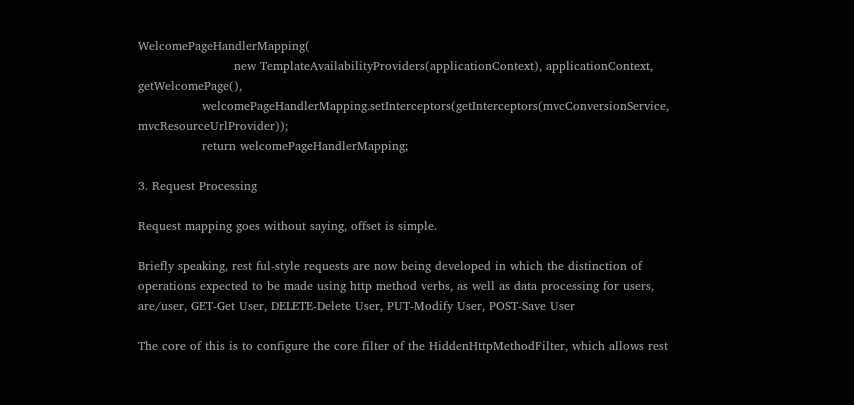WelcomePageHandlerMapping(
                        new TemplateAvailabilityProviders(applicationContext), applicationContext, getWelcomePage(),
                welcomePageHandlerMapping.setInterceptors(getInterceptors(mvcConversionService, mvcResourceUrlProvider));
                return welcomePageHandlerMapping;

3. Request Processing

Request mapping goes without saying, offset is simple.

Briefly speaking, rest ful-style requests are now being developed in which the distinction of operations expected to be made using http method verbs, as well as data processing for users, are/user, GET-Get User, DELETE-Delete User, PUT-Modify User, POST-Save User

The core of this is to configure the core filter of the HiddenHttpMethodFilter, which allows rest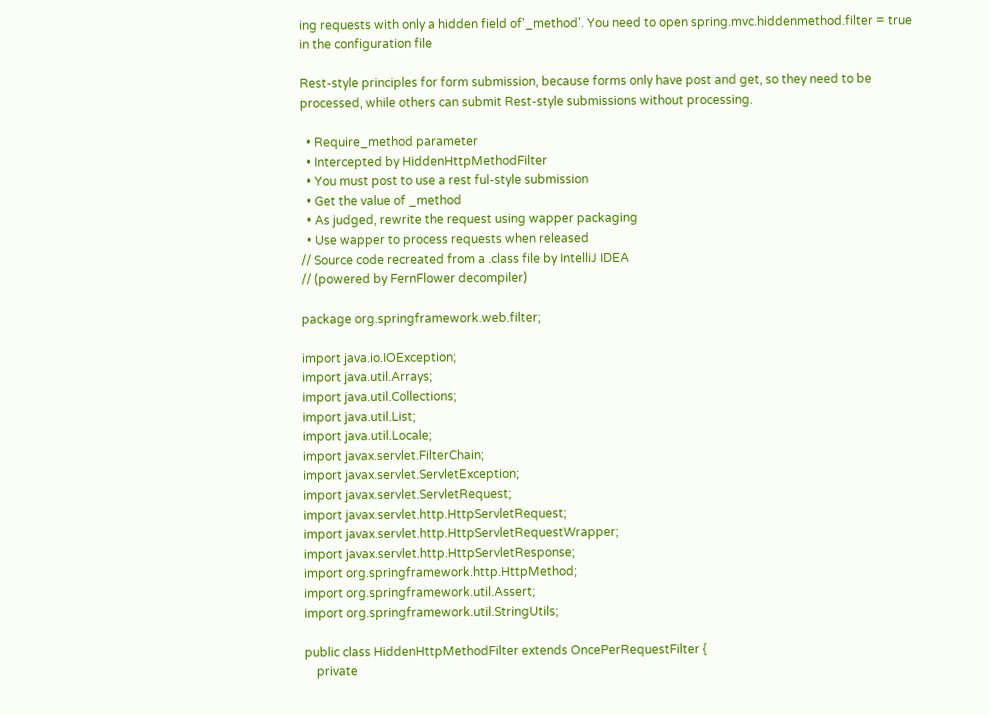ing requests with only a hidden field of'_method'. You need to open spring.mvc.hiddenmethod.filter = true in the configuration file

Rest-style principles for form submission, because forms only have post and get, so they need to be processed, while others can submit Rest-style submissions without processing.

  • Require_method parameter
  • Intercepted by HiddenHttpMethodFilter
  • You must post to use a rest ful-style submission
  • Get the value of _method
  • As judged, rewrite the request using wapper packaging
  • Use wapper to process requests when released
// Source code recreated from a .class file by IntelliJ IDEA
// (powered by FernFlower decompiler)

package org.springframework.web.filter;

import java.io.IOException;
import java.util.Arrays;
import java.util.Collections;
import java.util.List;
import java.util.Locale;
import javax.servlet.FilterChain;
import javax.servlet.ServletException;
import javax.servlet.ServletRequest;
import javax.servlet.http.HttpServletRequest;
import javax.servlet.http.HttpServletRequestWrapper;
import javax.servlet.http.HttpServletResponse;
import org.springframework.http.HttpMethod;
import org.springframework.util.Assert;
import org.springframework.util.StringUtils;

public class HiddenHttpMethodFilter extends OncePerRequestFilter {
    private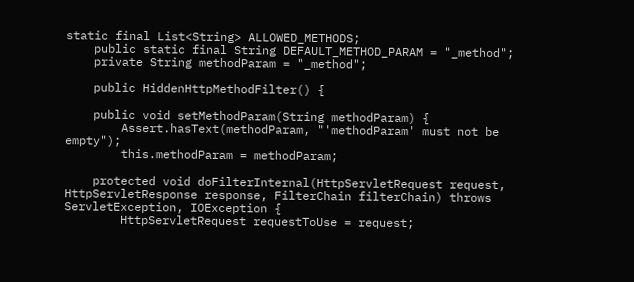static final List<String> ALLOWED_METHODS;
    public static final String DEFAULT_METHOD_PARAM = "_method";
    private String methodParam = "_method";

    public HiddenHttpMethodFilter() {

    public void setMethodParam(String methodParam) {
        Assert.hasText(methodParam, "'methodParam' must not be empty");
        this.methodParam = methodParam;

    protected void doFilterInternal(HttpServletRequest request, HttpServletResponse response, FilterChain filterChain) throws ServletException, IOException {
        HttpServletRequest requestToUse = request;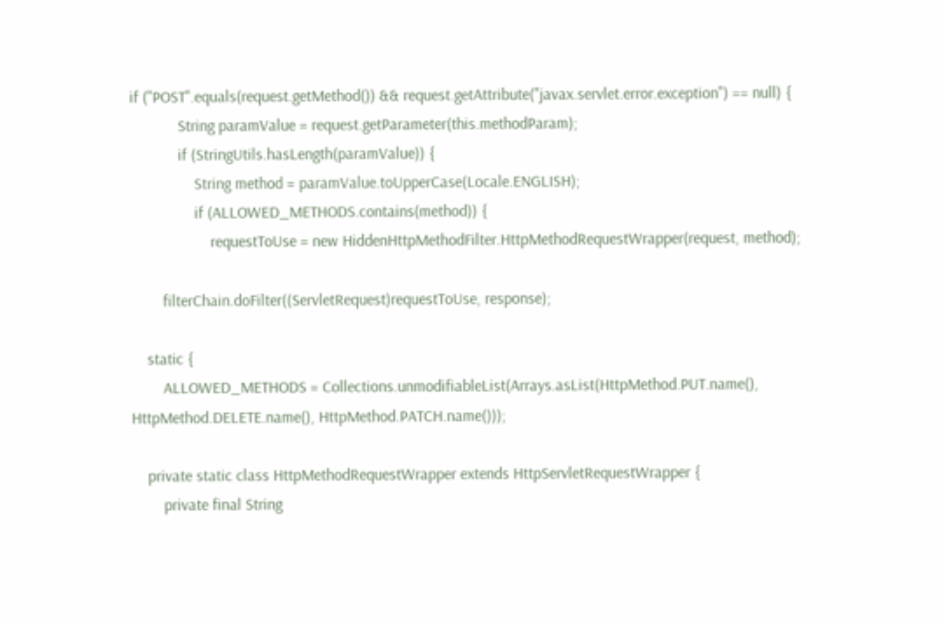if ("POST".equals(request.getMethod()) && request.getAttribute("javax.servlet.error.exception") == null) {
            String paramValue = request.getParameter(this.methodParam);
            if (StringUtils.hasLength(paramValue)) {
                String method = paramValue.toUpperCase(Locale.ENGLISH);
                if (ALLOWED_METHODS.contains(method)) {
                    requestToUse = new HiddenHttpMethodFilter.HttpMethodRequestWrapper(request, method);

        filterChain.doFilter((ServletRequest)requestToUse, response);

    static {
        ALLOWED_METHODS = Collections.unmodifiableList(Arrays.asList(HttpMethod.PUT.name(), HttpMethod.DELETE.name(), HttpMethod.PATCH.name()));

    private static class HttpMethodRequestWrapper extends HttpServletRequestWrapper {
        private final String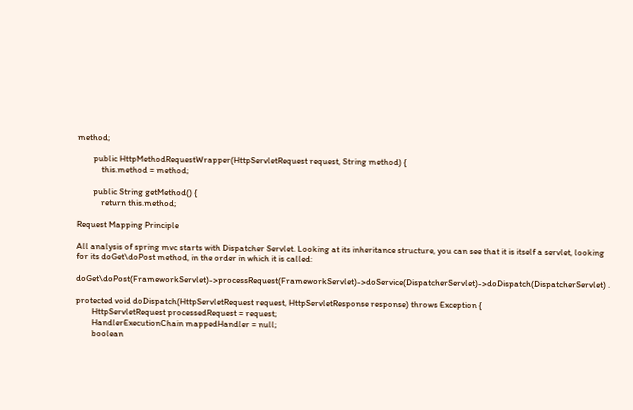method;

        public HttpMethodRequestWrapper(HttpServletRequest request, String method) {
            this.method = method;

        public String getMethod() {
            return this.method;

Request Mapping Principle

All analysis of spring mvc starts with Dispatcher Servlet. Looking at its inheritance structure, you can see that it is itself a servlet, looking for its doGet\doPost method, in the order in which it is called:

doGet\doPost(FrameworkServlet)->processRequest(FrameworkServlet)->doService(DispatcherServlet)->doDispatch(DispatcherServlet) .

protected void doDispatch(HttpServletRequest request, HttpServletResponse response) throws Exception {
        HttpServletRequest processedRequest = request;
        HandlerExecutionChain mappedHandler = null;
        boolean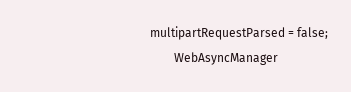multipartRequestParsed = false;
        WebAsyncManager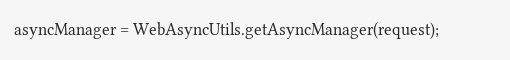asyncManager = WebAsyncUtils.getAsyncManager(request);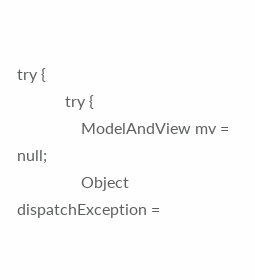try {
            try {
                ModelAndView mv = null;
                Object dispatchException =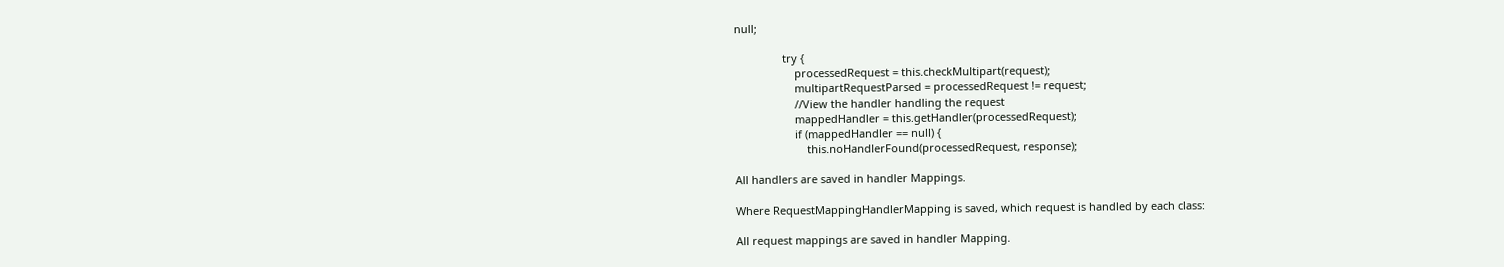null;

                try {
                    processedRequest = this.checkMultipart(request);
                    multipartRequestParsed = processedRequest != request;
                    //View the handler handling the request
                    mappedHandler = this.getHandler(processedRequest);
                    if (mappedHandler == null) {
                        this.noHandlerFound(processedRequest, response);

All handlers are saved in handler Mappings.

Where RequestMappingHandlerMapping is saved, which request is handled by each class:

All request mappings are saved in handler Mapping.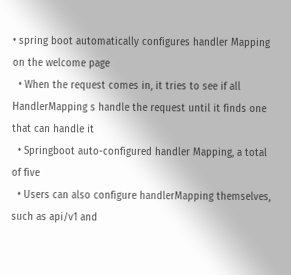• spring boot automatically configures handler Mapping on the welcome page
  • When the request comes in, it tries to see if all HandlerMapping s handle the request until it finds one that can handle it
  • Springboot auto-configured handler Mapping, a total of five
  • Users can also configure handlerMapping themselves, such as api/v1 and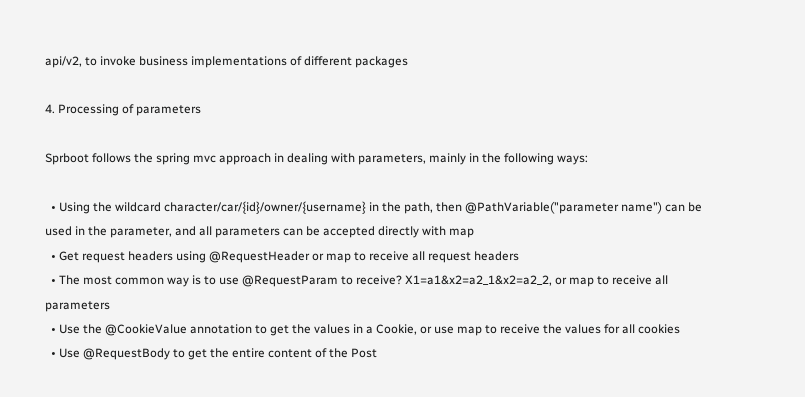api/v2, to invoke business implementations of different packages

4. Processing of parameters

Sprboot follows the spring mvc approach in dealing with parameters, mainly in the following ways:

  • Using the wildcard character/car/{id}/owner/{username} in the path, then @PathVariable("parameter name") can be used in the parameter, and all parameters can be accepted directly with map
  • Get request headers using @RequestHeader or map to receive all request headers
  • The most common way is to use @RequestParam to receive? X1=a1&x2=a2_1&x2=a2_2, or map to receive all parameters
  • Use the @CookieValue annotation to get the values in a Cookie, or use map to receive the values for all cookies
  • Use @RequestBody to get the entire content of the Post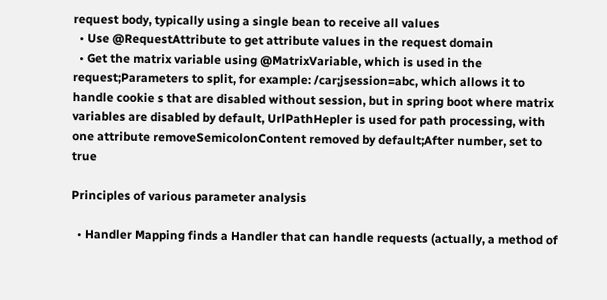request body, typically using a single bean to receive all values
  • Use @RequestAttribute to get attribute values in the request domain
  • Get the matrix variable using @MatrixVariable, which is used in the request;Parameters to split, for example: /car;jsession=abc, which allows it to handle cookie s that are disabled without session, but in spring boot where matrix variables are disabled by default, UrlPathHepler is used for path processing, with one attribute removeSemicolonContent removed by default;After number, set to true

Principles of various parameter analysis

  • Handler Mapping finds a Handler that can handle requests (actually, a method of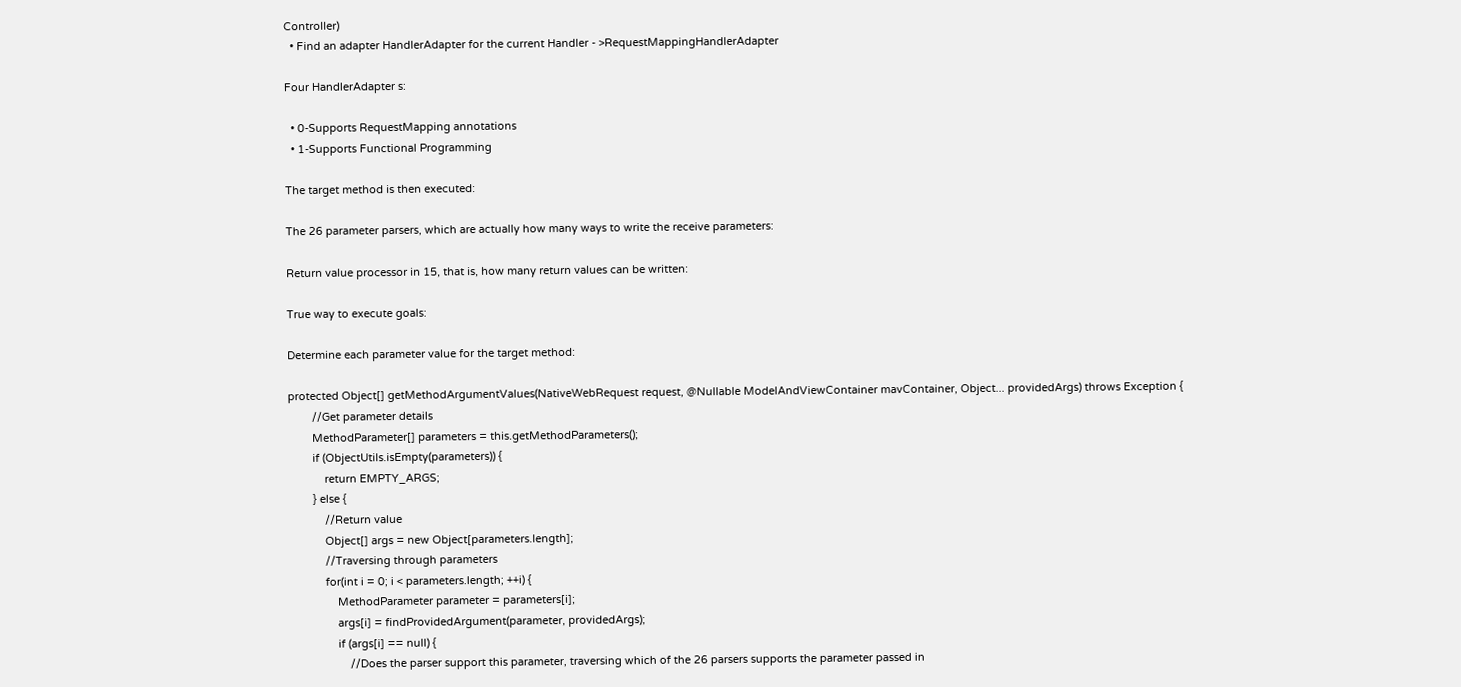Controller)
  • Find an adapter HandlerAdapter for the current Handler - >RequestMappingHandlerAdapter

Four HandlerAdapter s:

  • 0-Supports RequestMapping annotations
  • 1-Supports Functional Programming

The target method is then executed:

The 26 parameter parsers, which are actually how many ways to write the receive parameters:

Return value processor in 15, that is, how many return values can be written:

True way to execute goals:

Determine each parameter value for the target method:

protected Object[] getMethodArgumentValues(NativeWebRequest request, @Nullable ModelAndViewContainer mavContainer, Object... providedArgs) throws Exception {
        //Get parameter details
        MethodParameter[] parameters = this.getMethodParameters();
        if (ObjectUtils.isEmpty(parameters)) {
            return EMPTY_ARGS;
        } else {
            //Return value
            Object[] args = new Object[parameters.length];
            //Traversing through parameters
            for(int i = 0; i < parameters.length; ++i) {
                MethodParameter parameter = parameters[i];
                args[i] = findProvidedArgument(parameter, providedArgs);
                if (args[i] == null) {
                    //Does the parser support this parameter, traversing which of the 26 parsers supports the parameter passed in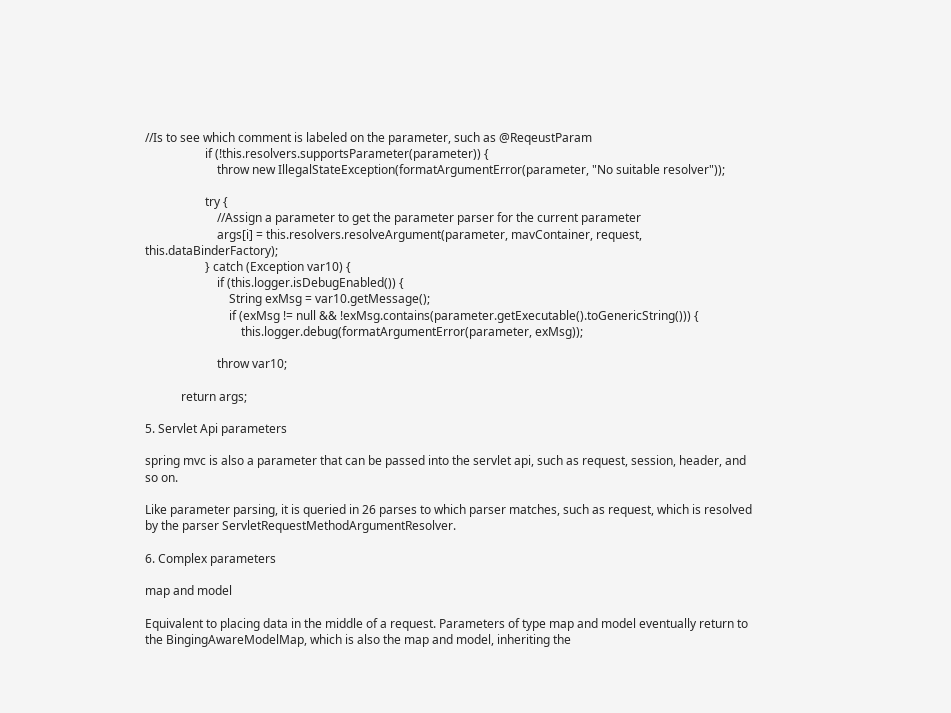//Is to see which comment is labeled on the parameter, such as @ReqeustParam
                    if (!this.resolvers.supportsParameter(parameter)) {
                        throw new IllegalStateException(formatArgumentError(parameter, "No suitable resolver"));

                    try {
                        //Assign a parameter to get the parameter parser for the current parameter
                        args[i] = this.resolvers.resolveArgument(parameter, mavContainer, request, this.dataBinderFactory);
                    } catch (Exception var10) {
                        if (this.logger.isDebugEnabled()) {
                            String exMsg = var10.getMessage();
                            if (exMsg != null && !exMsg.contains(parameter.getExecutable().toGenericString())) {
                                this.logger.debug(formatArgumentError(parameter, exMsg));

                        throw var10;

            return args;

5. Servlet Api parameters

spring mvc is also a parameter that can be passed into the servlet api, such as request, session, header, and so on.

Like parameter parsing, it is queried in 26 parses to which parser matches, such as request, which is resolved by the parser ServletRequestMethodArgumentResolver.

6. Complex parameters

map and model

Equivalent to placing data in the middle of a request. Parameters of type map and model eventually return to the BingingAwareModelMap, which is also the map and model, inheriting the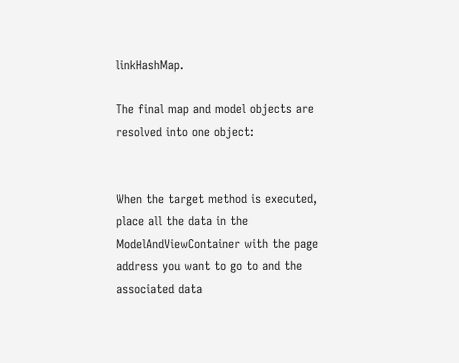linkHashMap.

The final map and model objects are resolved into one object:


When the target method is executed, place all the data in the ModelAndViewContainer with the page address you want to go to and the associated data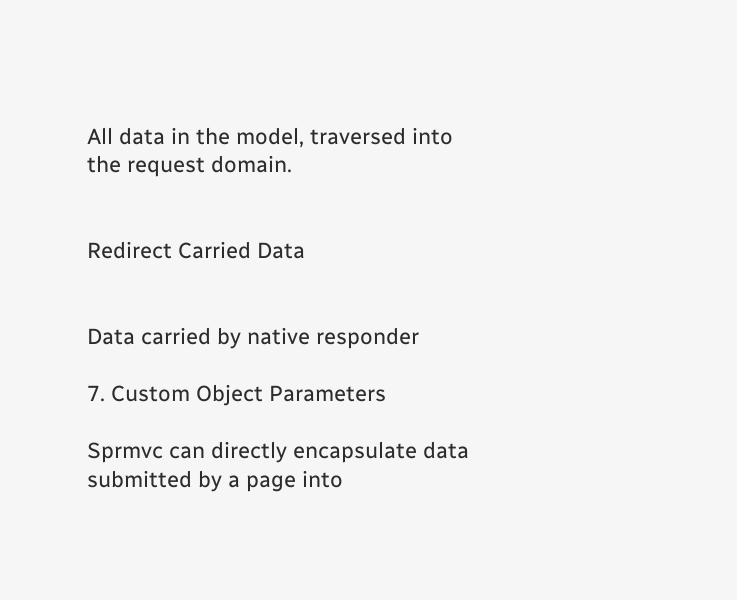All data in the model, traversed into the request domain.


Redirect Carried Data


Data carried by native responder

7. Custom Object Parameters

Sprmvc can directly encapsulate data submitted by a page into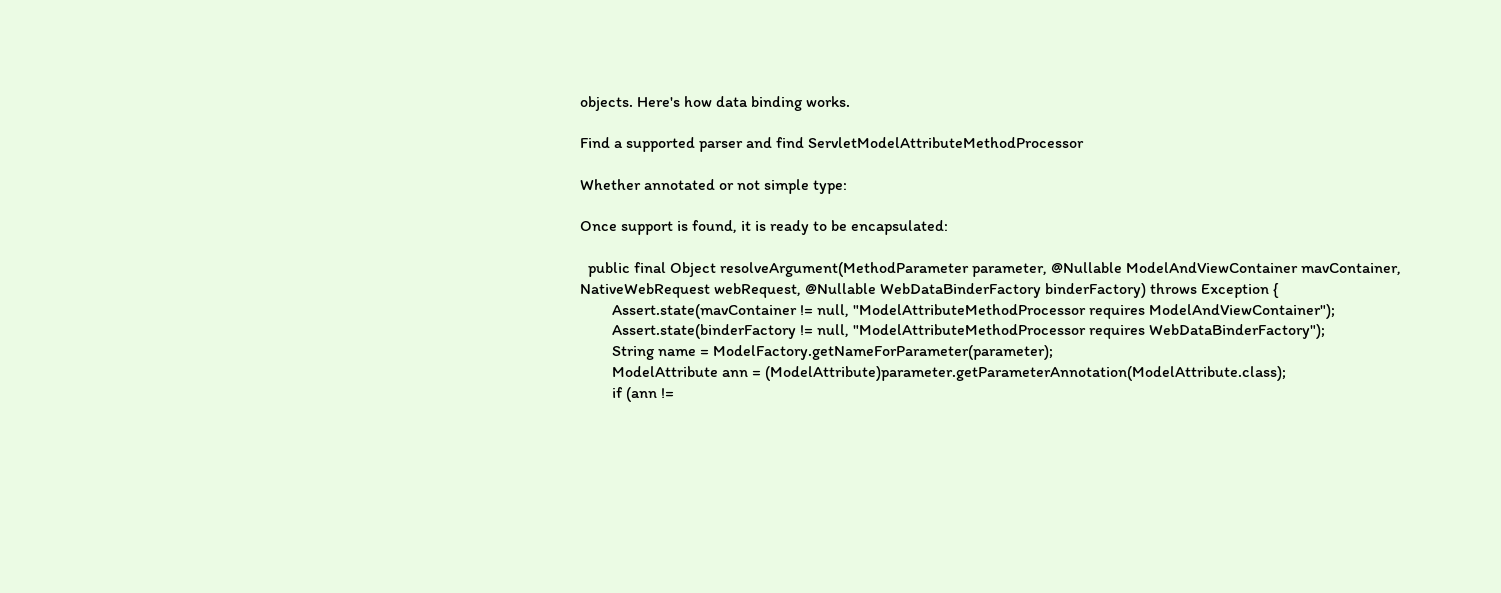objects. Here's how data binding works.

Find a supported parser and find ServletModelAttributeMethodProcessor

Whether annotated or not simple type:

Once support is found, it is ready to be encapsulated:

  public final Object resolveArgument(MethodParameter parameter, @Nullable ModelAndViewContainer mavContainer, NativeWebRequest webRequest, @Nullable WebDataBinderFactory binderFactory) throws Exception {
        Assert.state(mavContainer != null, "ModelAttributeMethodProcessor requires ModelAndViewContainer");
        Assert.state(binderFactory != null, "ModelAttributeMethodProcessor requires WebDataBinderFactory");
        String name = ModelFactory.getNameForParameter(parameter);
        ModelAttribute ann = (ModelAttribute)parameter.getParameterAnnotation(ModelAttribute.class);
        if (ann !=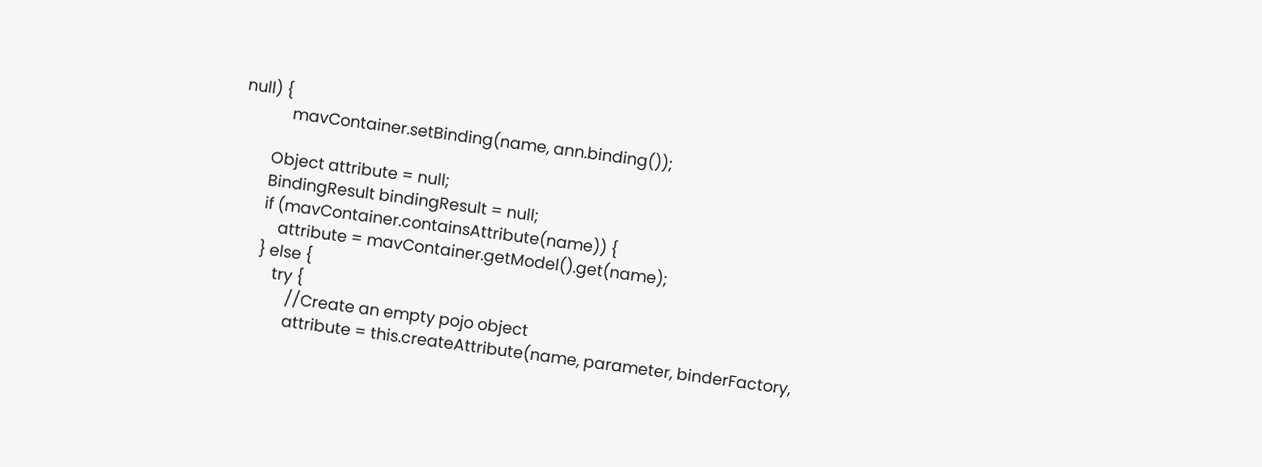null) {
            mavContainer.setBinding(name, ann.binding());

        Object attribute = null;
        BindingResult bindingResult = null;
        if (mavContainer.containsAttribute(name)) {
            attribute = mavContainer.getModel().get(name);
        } else {
            try {
                //Create an empty pojo object
                attribute = this.createAttribute(name, parameter, binderFactory,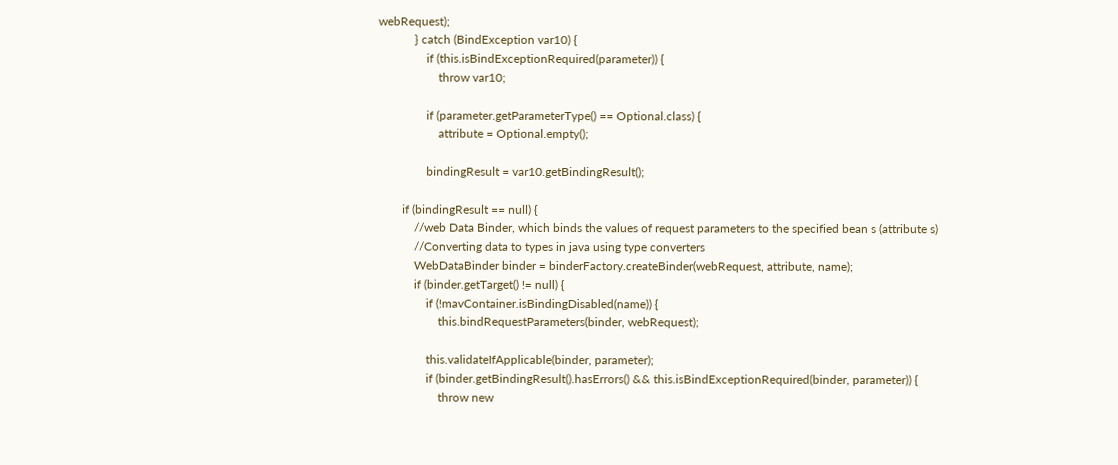webRequest);
            } catch (BindException var10) {
                if (this.isBindExceptionRequired(parameter)) {
                    throw var10;

                if (parameter.getParameterType() == Optional.class) {
                    attribute = Optional.empty();

                bindingResult = var10.getBindingResult();

        if (bindingResult == null) {
            //web Data Binder, which binds the values of request parameters to the specified bean s (attribute s)
            //Converting data to types in java using type converters
            WebDataBinder binder = binderFactory.createBinder(webRequest, attribute, name);
            if (binder.getTarget() != null) {
                if (!mavContainer.isBindingDisabled(name)) {
                    this.bindRequestParameters(binder, webRequest);

                this.validateIfApplicable(binder, parameter);
                if (binder.getBindingResult().hasErrors() && this.isBindExceptionRequired(binder, parameter)) {
                    throw new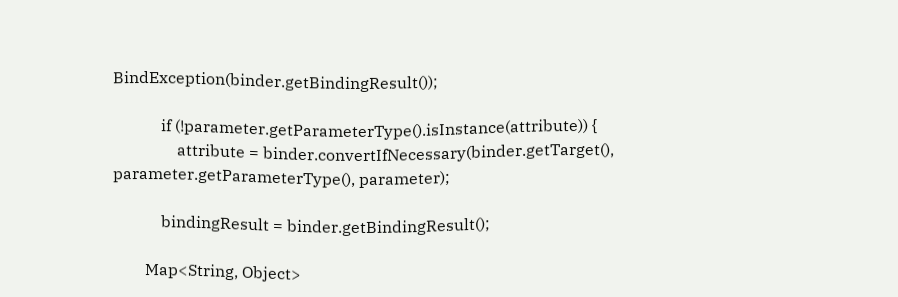BindException(binder.getBindingResult());

            if (!parameter.getParameterType().isInstance(attribute)) {
                attribute = binder.convertIfNecessary(binder.getTarget(), parameter.getParameterType(), parameter);

            bindingResult = binder.getBindingResult();

        Map<String, Object>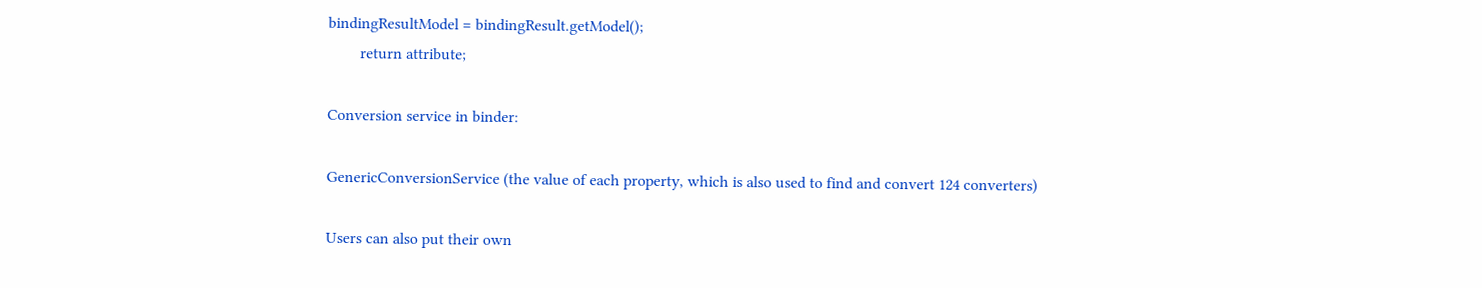bindingResultModel = bindingResult.getModel();
        return attribute;

Conversion service in binder:

GenericConversionService (the value of each property, which is also used to find and convert 124 converters)

Users can also put their own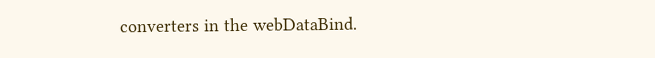converters in the webDataBind.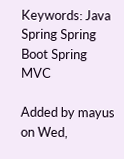Keywords: Java Spring Spring Boot Spring MVC

Added by mayus on Wed,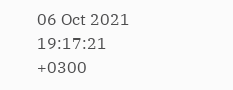06 Oct 2021 19:17:21 +0300